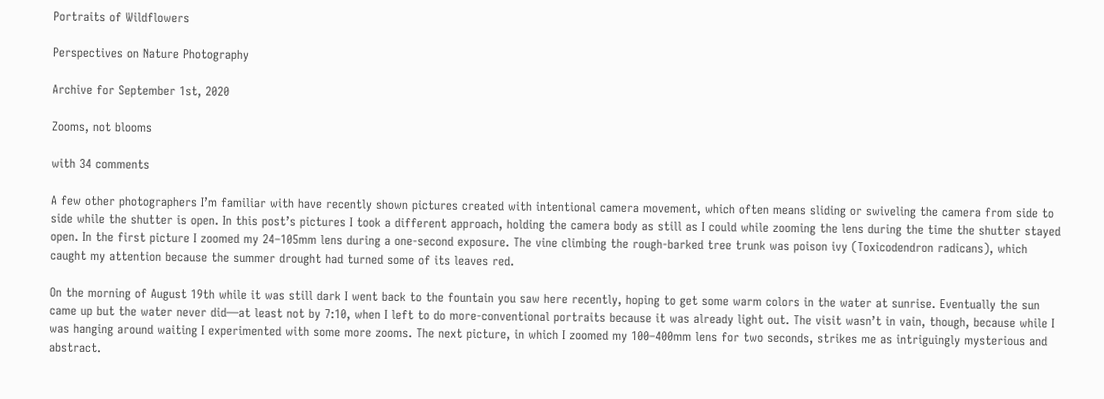Portraits of Wildflowers

Perspectives on Nature Photography

Archive for September 1st, 2020

Zooms, not blooms

with 34 comments

A few other photographers I’m familiar with have recently shown pictures created with intentional camera movement, which often means sliding or swiveling the camera from side to side while the shutter is open. In this post’s pictures I took a different approach, holding the camera body as still as I could while zooming the lens during the time the shutter stayed open. In the first picture I zoomed my 24–105mm lens during a one-second exposure. The vine climbing the rough-barked tree trunk was poison ivy (Toxicodendron radicans), which caught my attention because the summer drought had turned some of its leaves red.

On the morning of August 19th while it was still dark I went back to the fountain you saw here recently, hoping to get some warm colors in the water at sunrise. Eventually the sun came up but the water never did—at least not by 7:10, when I left to do more-conventional portraits because it was already light out. The visit wasn’t in vain, though, because while I was hanging around waiting I experimented with some more zooms. The next picture, in which I zoomed my 100–400mm lens for two seconds, strikes me as intriguingly mysterious and abstract.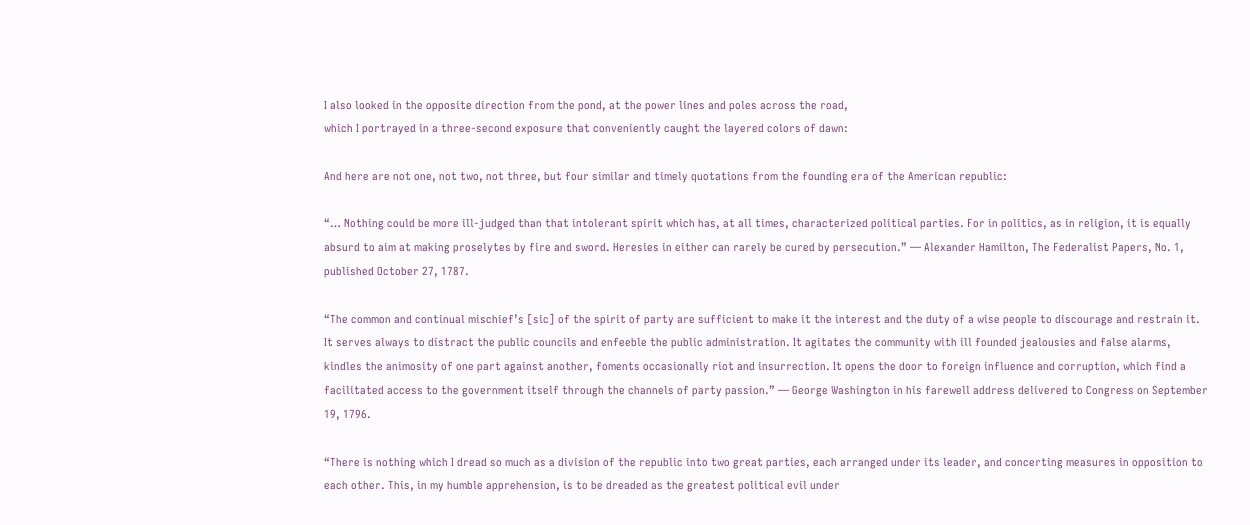I also looked in the opposite direction from the pond, at the power lines and poles across the road,
which I portrayed in a three-second exposure that conveniently caught the layered colors of dawn:

And here are not one, not two, not three, but four similar and timely quotations from the founding era of the American republic:

“… Nothing could be more ill-judged than that intolerant spirit which has, at all times, characterized political parties. For in politics, as in religion, it is equally absurd to aim at making proselytes by fire and sword. Heresies in either can rarely be cured by persecution.” — Alexander Hamilton, The Federalist Papers, No. 1, published October 27, 1787.

“The common and continual mischief’s [sic] of the spirit of party are sufficient to make it the interest and the duty of a wise people to discourage and restrain it. It serves always to distract the public councils and enfeeble the public administration. It agitates the community with ill founded jealousies and false alarms, kindles the animosity of one part against another, foments occasionally riot and insurrection. It opens the door to foreign influence and corruption, which find a facilitated access to the government itself through the channels of party passion.” — George Washington in his farewell address delivered to Congress on September 19, 1796.

“There is nothing which I dread so much as a division of the republic into two great parties, each arranged under its leader, and concerting measures in opposition to each other. This, in my humble apprehension, is to be dreaded as the greatest political evil under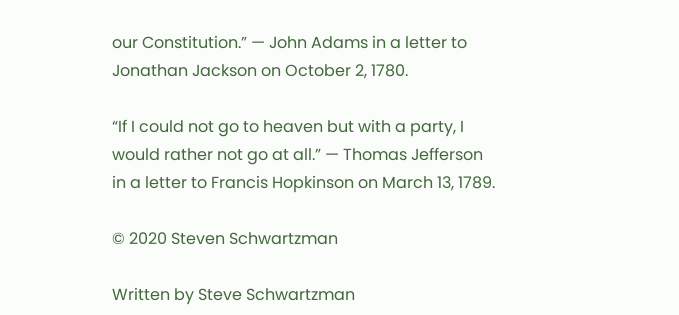our Constitution.” — John Adams in a letter to Jonathan Jackson on October 2, 1780.

“If I could not go to heaven but with a party, I would rather not go at all.” — Thomas Jefferson in a letter to Francis Hopkinson on March 13, 1789.

© 2020 Steven Schwartzman

Written by Steve Schwartzman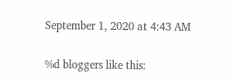September 1, 2020 at 4:43 AM

%d bloggers like this: